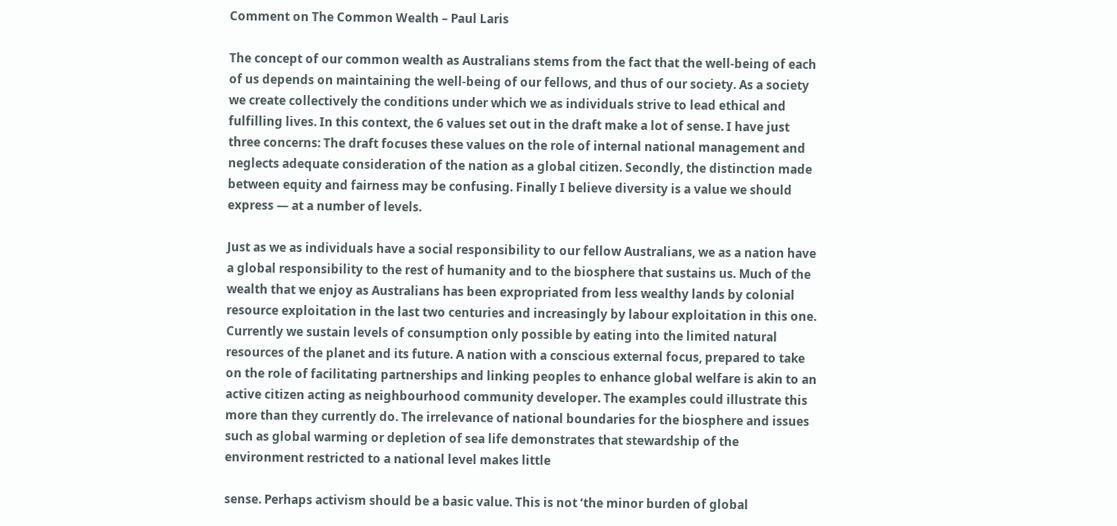Comment on The Common Wealth – Paul Laris

The concept of our common wealth as Australians stems from the fact that the well-being of each of us depends on maintaining the well-being of our fellows, and thus of our society. As a society we create collectively the conditions under which we as individuals strive to lead ethical and fulfilling lives. In this context, the 6 values set out in the draft make a lot of sense. I have just three concerns: The draft focuses these values on the role of internal national management and neglects adequate consideration of the nation as a global citizen. Secondly, the distinction made between equity and fairness may be confusing. Finally I believe diversity is a value we should express — at a number of levels.

Just as we as individuals have a social responsibility to our fellow Australians, we as a nation have a global responsibility to the rest of humanity and to the biosphere that sustains us. Much of the wealth that we enjoy as Australians has been expropriated from less wealthy lands by colonial resource exploitation in the last two centuries and increasingly by labour exploitation in this one. Currently we sustain levels of consumption only possible by eating into the limited natural resources of the planet and its future. A nation with a conscious external focus, prepared to take on the role of facilitating partnerships and linking peoples to enhance global welfare is akin to an active citizen acting as neighbourhood community developer. The examples could illustrate this more than they currently do. The irrelevance of national boundaries for the biosphere and issues such as global warming or depletion of sea life demonstrates that stewardship of the environment restricted to a national level makes little

sense. Perhaps activism should be a basic value. This is not ‘the minor burden of global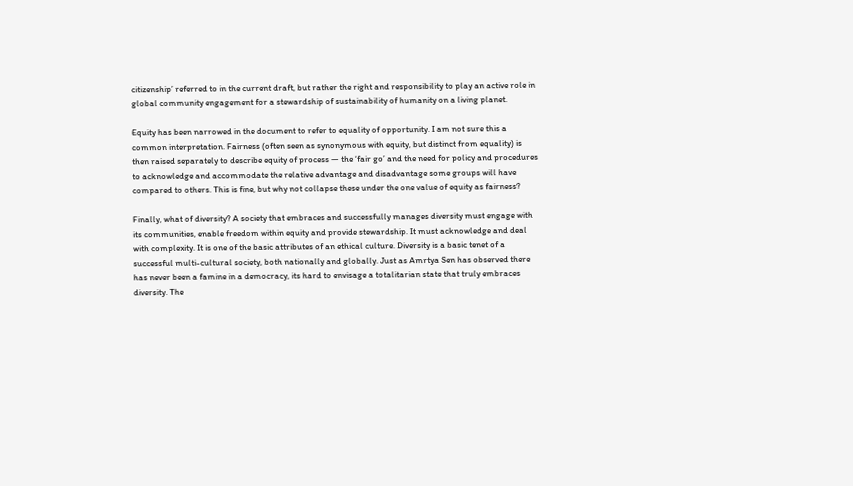citizenship’ referred to in the current draft, but rather the right and responsibility to play an active role in global community engagement for a stewardship of sustainability of humanity on a living planet.

Equity has been narrowed in the document to refer to equality of opportunity. I am not sure this a common interpretation. Fairness (often seen as synonymous with equity, but distinct from equality) is then raised separately to describe equity of process — the ‘fair go’ and the need for policy and procedures to acknowledge and accommodate the relative advantage and disadvantage some groups will have compared to others. This is fine, but why not collapse these under the one value of equity as fairness?

Finally, what of diversity? A society that embraces and successfully manages diversity must engage with its communities, enable freedom within equity and provide stewardship. It must acknowledge and deal with complexity. It is one of the basic attributes of an ethical culture. Diversity is a basic tenet of a successful multi-cultural society, both nationally and globally. Just as Amrtya Sen has observed there has never been a famine in a democracy, its hard to envisage a totalitarian state that truly embraces diversity. The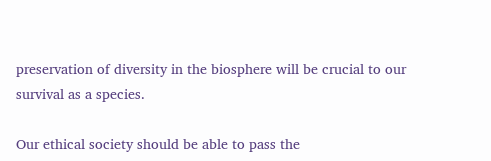preservation of diversity in the biosphere will be crucial to our survival as a species.

Our ethical society should be able to pass the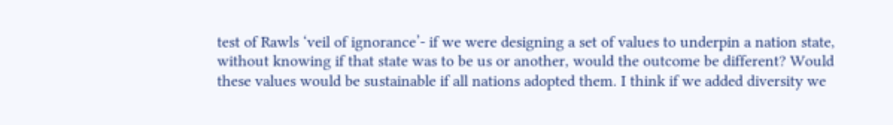test of Rawls ‘veil of ignorance’- if we were designing a set of values to underpin a nation state, without knowing if that state was to be us or another, would the outcome be different? Would these values would be sustainable if all nations adopted them. I think if we added diversity we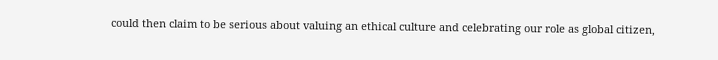could then claim to be serious about valuing an ethical culture and celebrating our role as global citizen,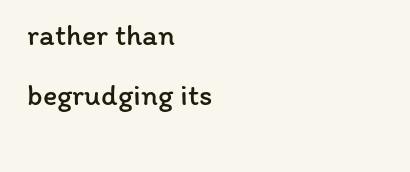rather than begrudging its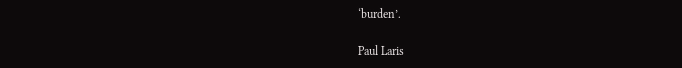‘burden’.

Paul Laris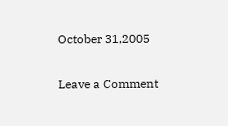October 31,2005

Leave a Comment